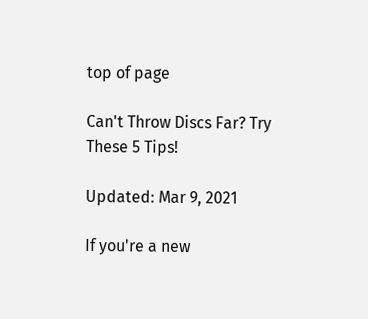top of page

Can't Throw Discs Far? Try These 5 Tips!

Updated: Mar 9, 2021

If you're a new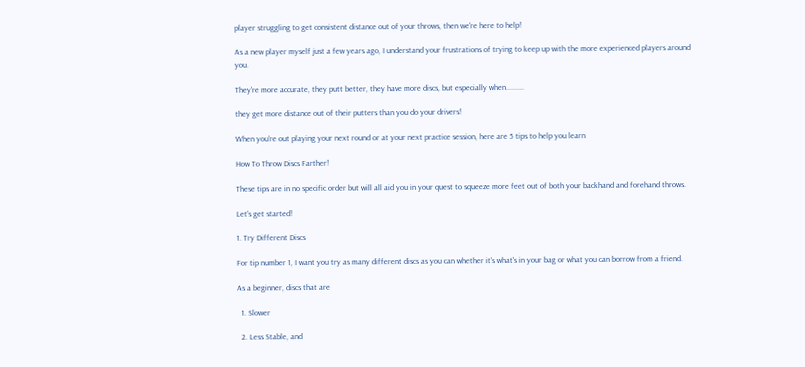player struggling to get consistent distance out of your throws, then we're here to help!

As a new player myself just a few years ago, I understand your frustrations of trying to keep up with the more experienced players around you.

They're more accurate, they putt better, they have more discs, but especially when.........

they get more distance out of their putters than you do your drivers!

When you're out playing your next round or at your next practice session, here are 5 tips to help you learn

How To Throw Discs Farther!

These tips are in no specific order but will all aid you in your quest to squeeze more feet out of both your backhand and forehand throws.

Let's get started!

1. Try Different Discs

For tip number 1, I want you try as many different discs as you can whether it's what's in your bag or what you can borrow from a friend.

As a beginner, discs that are

  1. Slower

  2. Less Stable, and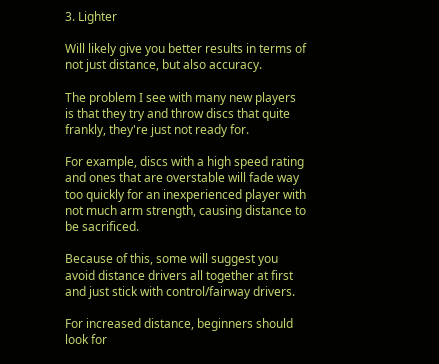3. Lighter

Will likely give you better results in terms of not just distance, but also accuracy.

The problem I see with many new players is that they try and throw discs that quite frankly, they're just not ready for.

For example, discs with a high speed rating and ones that are overstable will fade way too quickly for an inexperienced player with not much arm strength, causing distance to be sacrificed.

Because of this, some will suggest you avoid distance drivers all together at first and just stick with control/fairway drivers.

For increased distance, beginners should look for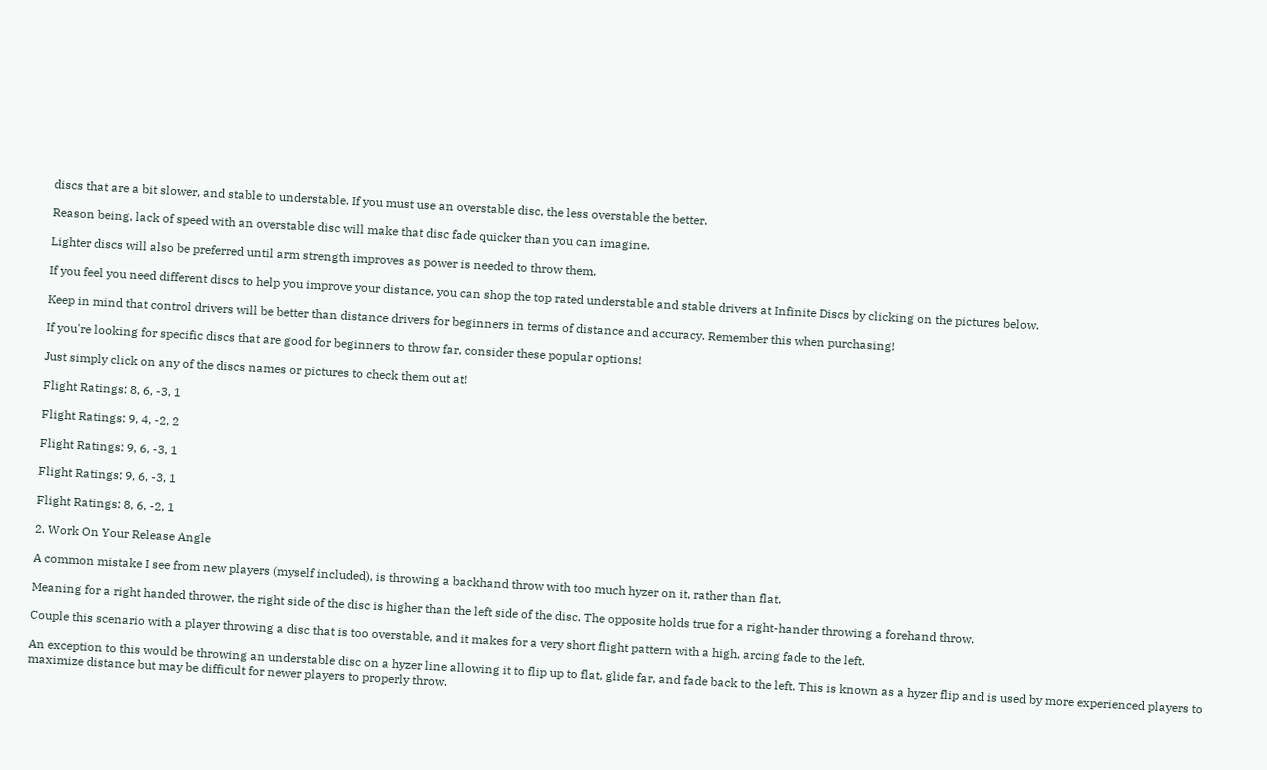discs that are a bit slower, and stable to understable. If you must use an overstable disc, the less overstable the better.

Reason being, lack of speed with an overstable disc will make that disc fade quicker than you can imagine.

Lighter discs will also be preferred until arm strength improves as power is needed to throw them.

If you feel you need different discs to help you improve your distance, you can shop the top rated understable and stable drivers at Infinite Discs by clicking on the pictures below.

Keep in mind that control drivers will be better than distance drivers for beginners in terms of distance and accuracy. Remember this when purchasing!

If you're looking for specific discs that are good for beginners to throw far, consider these popular options!

Just simply click on any of the discs names or pictures to check them out at!

Flight Ratings: 8, 6, -3, 1

Flight Ratings: 9, 4, -2, 2

Flight Ratings: 9, 6, -3, 1

Flight Ratings: 9, 6, -3, 1

Flight Ratings: 8, 6, -2, 1

2. Work On Your Release Angle

A common mistake I see from new players (myself included), is throwing a backhand throw with too much hyzer on it, rather than flat.

Meaning for a right handed thrower, the right side of the disc is higher than the left side of the disc. The opposite holds true for a right-hander throwing a forehand throw.

Couple this scenario with a player throwing a disc that is too overstable, and it makes for a very short flight pattern with a high, arcing fade to the left.

An exception to this would be throwing an understable disc on a hyzer line allowing it to flip up to flat, glide far, and fade back to the left. This is known as a hyzer flip and is used by more experienced players to maximize distance but may be difficult for newer players to properly throw.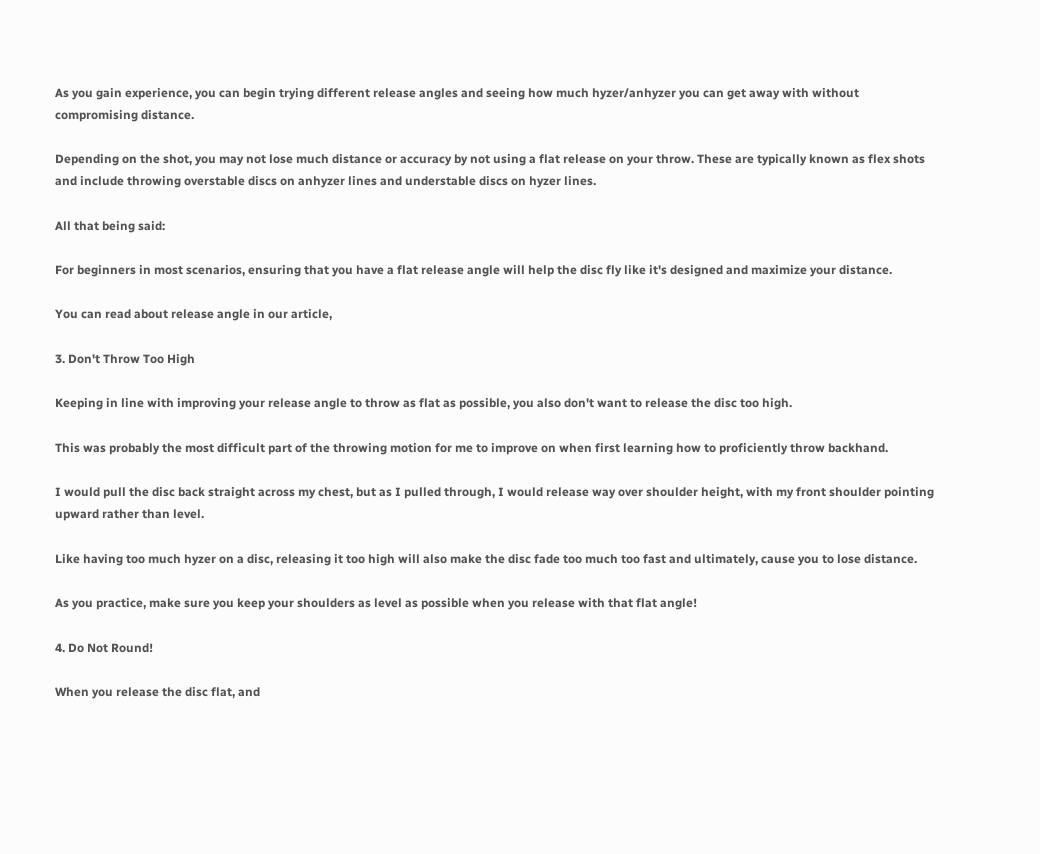As you gain experience, you can begin trying different release angles and seeing how much hyzer/anhyzer you can get away with without compromising distance.

Depending on the shot, you may not lose much distance or accuracy by not using a flat release on your throw. These are typically known as flex shots and include throwing overstable discs on anhyzer lines and understable discs on hyzer lines.

All that being said:

For beginners in most scenarios, ensuring that you have a flat release angle will help the disc fly like it's designed and maximize your distance.

You can read about release angle in our article,

3. Don't Throw Too High

Keeping in line with improving your release angle to throw as flat as possible, you also don't want to release the disc too high.

This was probably the most difficult part of the throwing motion for me to improve on when first learning how to proficiently throw backhand.

I would pull the disc back straight across my chest, but as I pulled through, I would release way over shoulder height, with my front shoulder pointing upward rather than level.

Like having too much hyzer on a disc, releasing it too high will also make the disc fade too much too fast and ultimately, cause you to lose distance.

As you practice, make sure you keep your shoulders as level as possible when you release with that flat angle!

4. Do Not Round!

When you release the disc flat, and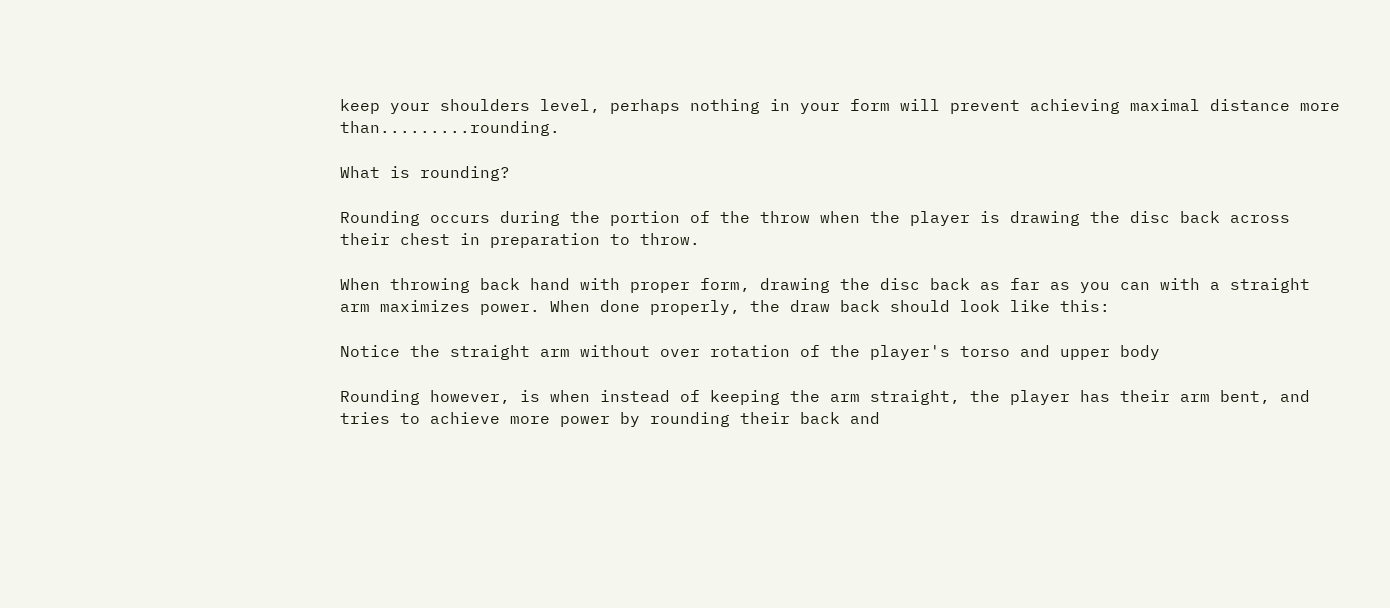keep your shoulders level, perhaps nothing in your form will prevent achieving maximal distance more than.........rounding.

What is rounding?

Rounding occurs during the portion of the throw when the player is drawing the disc back across their chest in preparation to throw.

When throwing back hand with proper form, drawing the disc back as far as you can with a straight arm maximizes power. When done properly, the draw back should look like this:

Notice the straight arm without over rotation of the player's torso and upper body

Rounding however, is when instead of keeping the arm straight, the player has their arm bent, and tries to achieve more power by rounding their back and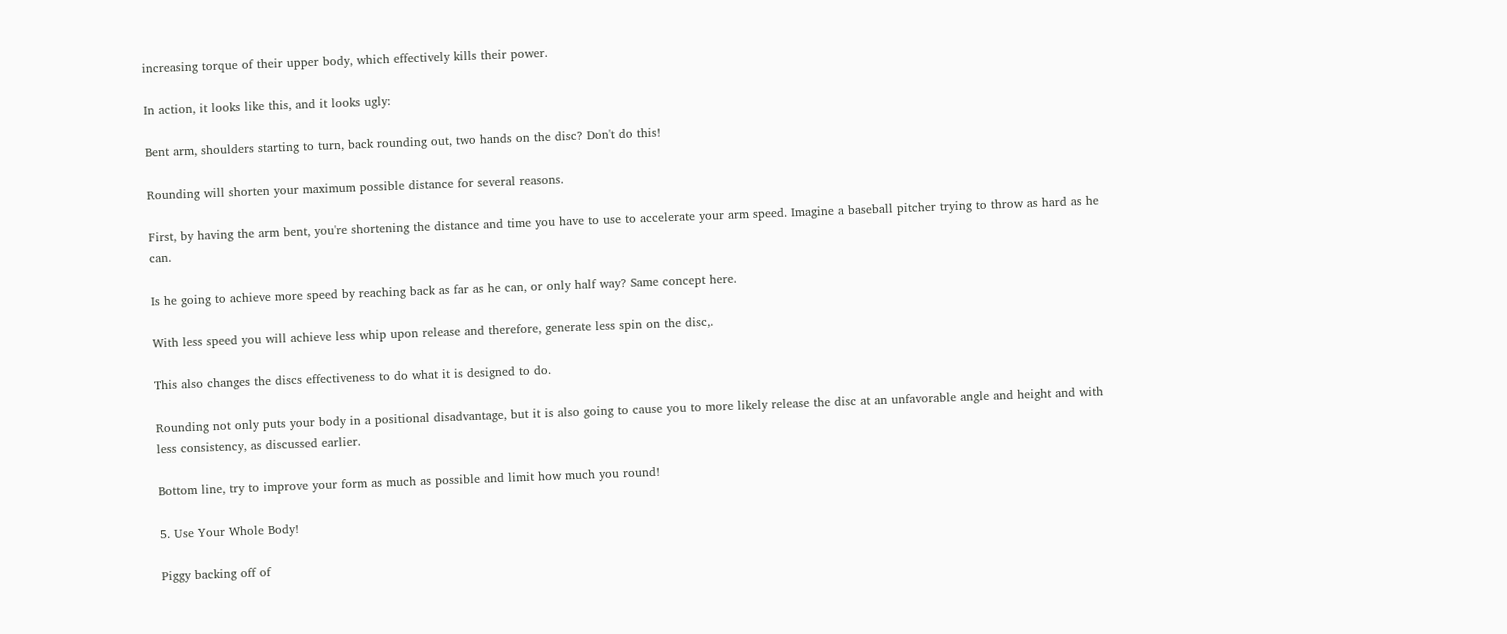increasing torque of their upper body, which effectively kills their power.

In action, it looks like this, and it looks ugly:

Bent arm, shoulders starting to turn, back rounding out, two hands on the disc? Don't do this!

Rounding will shorten your maximum possible distance for several reasons.

First, by having the arm bent, you're shortening the distance and time you have to use to accelerate your arm speed. Imagine a baseball pitcher trying to throw as hard as he can.

Is he going to achieve more speed by reaching back as far as he can, or only half way? Same concept here.

With less speed you will achieve less whip upon release and therefore, generate less spin on the disc,.

This also changes the discs effectiveness to do what it is designed to do.

Rounding not only puts your body in a positional disadvantage, but it is also going to cause you to more likely release the disc at an unfavorable angle and height and with less consistency, as discussed earlier.

Bottom line, try to improve your form as much as possible and limit how much you round!

5. Use Your Whole Body!

Piggy backing off of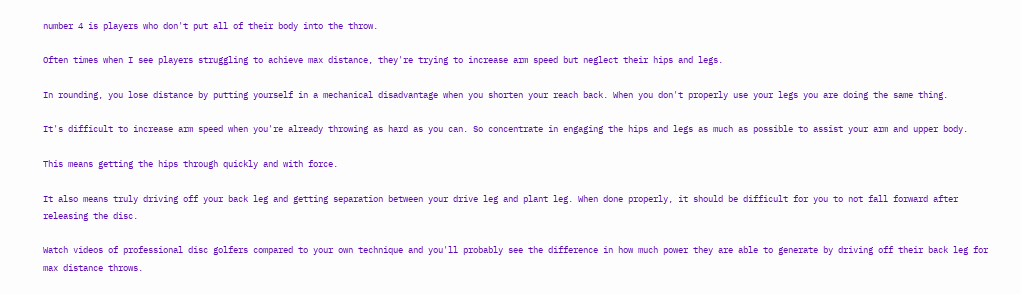number 4 is players who don't put all of their body into the throw.

Often times when I see players struggling to achieve max distance, they're trying to increase arm speed but neglect their hips and legs.

In rounding, you lose distance by putting yourself in a mechanical disadvantage when you shorten your reach back. When you don't properly use your legs you are doing the same thing.

It's difficult to increase arm speed when you're already throwing as hard as you can. So concentrate in engaging the hips and legs as much as possible to assist your arm and upper body.

This means getting the hips through quickly and with force.

It also means truly driving off your back leg and getting separation between your drive leg and plant leg. When done properly, it should be difficult for you to not fall forward after releasing the disc.

Watch videos of professional disc golfers compared to your own technique and you'll probably see the difference in how much power they are able to generate by driving off their back leg for max distance throws.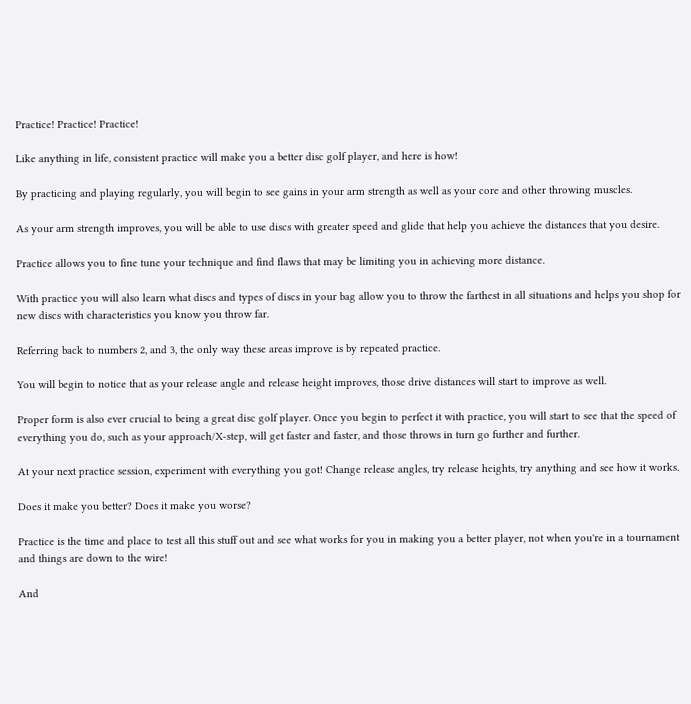Practice! Practice! Practice!

Like anything in life, consistent practice will make you a better disc golf player, and here is how!

By practicing and playing regularly, you will begin to see gains in your arm strength as well as your core and other throwing muscles.

As your arm strength improves, you will be able to use discs with greater speed and glide that help you achieve the distances that you desire.

Practice allows you to fine tune your technique and find flaws that may be limiting you in achieving more distance.

With practice you will also learn what discs and types of discs in your bag allow you to throw the farthest in all situations and helps you shop for new discs with characteristics you know you throw far.

Referring back to numbers 2, and 3, the only way these areas improve is by repeated practice.

You will begin to notice that as your release angle and release height improves, those drive distances will start to improve as well.

Proper form is also ever crucial to being a great disc golf player. Once you begin to perfect it with practice, you will start to see that the speed of everything you do, such as your approach/X-step, will get faster and faster, and those throws in turn go further and further.

At your next practice session, experiment with everything you got! Change release angles, try release heights, try anything and see how it works.

Does it make you better? Does it make you worse?

Practice is the time and place to test all this stuff out and see what works for you in making you a better player, not when you're in a tournament and things are down to the wire!

And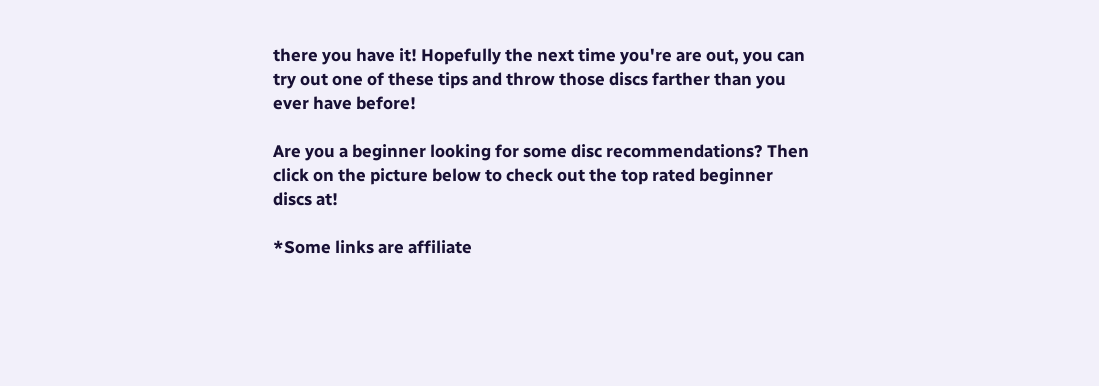there you have it! Hopefully the next time you're are out, you can try out one of these tips and throw those discs farther than you ever have before!

Are you a beginner looking for some disc recommendations? Then click on the picture below to check out the top rated beginner discs at!

*Some links are affiliate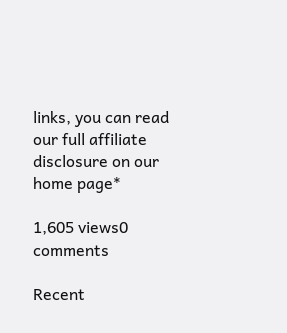links, you can read our full affiliate disclosure on our home page*

1,605 views0 comments

Recent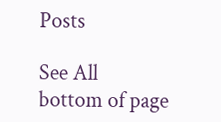Posts

See All
bottom of page